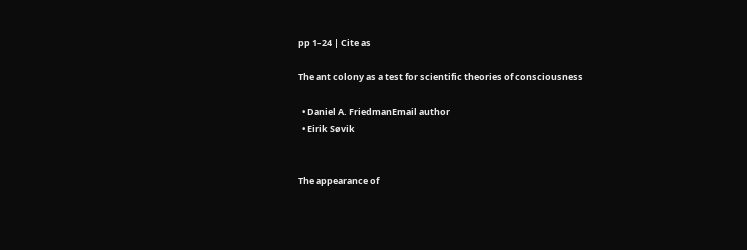pp 1–24 | Cite as

The ant colony as a test for scientific theories of consciousness

  • Daniel A. FriedmanEmail author
  • Eirik Søvik


The appearance of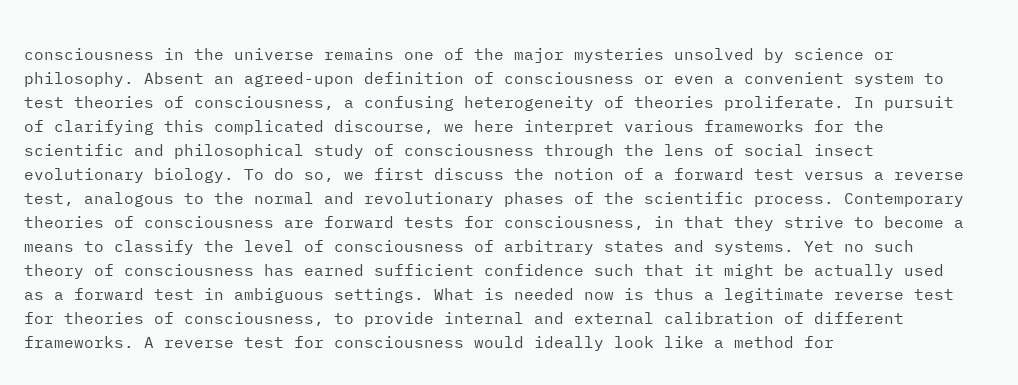consciousness in the universe remains one of the major mysteries unsolved by science or philosophy. Absent an agreed-upon definition of consciousness or even a convenient system to test theories of consciousness, a confusing heterogeneity of theories proliferate. In pursuit of clarifying this complicated discourse, we here interpret various frameworks for the scientific and philosophical study of consciousness through the lens of social insect evolutionary biology. To do so, we first discuss the notion of a forward test versus a reverse test, analogous to the normal and revolutionary phases of the scientific process. Contemporary theories of consciousness are forward tests for consciousness, in that they strive to become a means to classify the level of consciousness of arbitrary states and systems. Yet no such theory of consciousness has earned sufficient confidence such that it might be actually used as a forward test in ambiguous settings. What is needed now is thus a legitimate reverse test for theories of consciousness, to provide internal and external calibration of different frameworks. A reverse test for consciousness would ideally look like a method for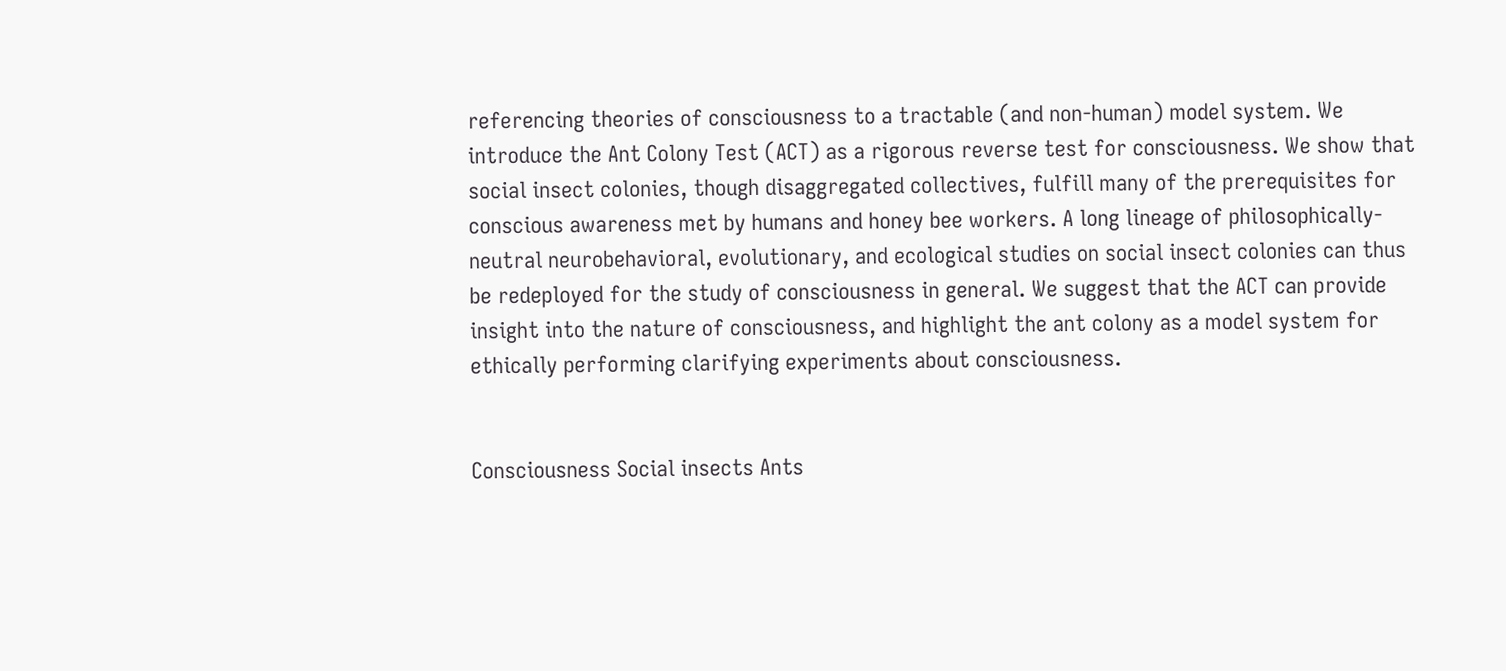referencing theories of consciousness to a tractable (and non-human) model system. We introduce the Ant Colony Test (ACT) as a rigorous reverse test for consciousness. We show that social insect colonies, though disaggregated collectives, fulfill many of the prerequisites for conscious awareness met by humans and honey bee workers. A long lineage of philosophically-neutral neurobehavioral, evolutionary, and ecological studies on social insect colonies can thus be redeployed for the study of consciousness in general. We suggest that the ACT can provide insight into the nature of consciousness, and highlight the ant colony as a model system for ethically performing clarifying experiments about consciousness.


Consciousness Social insects Ants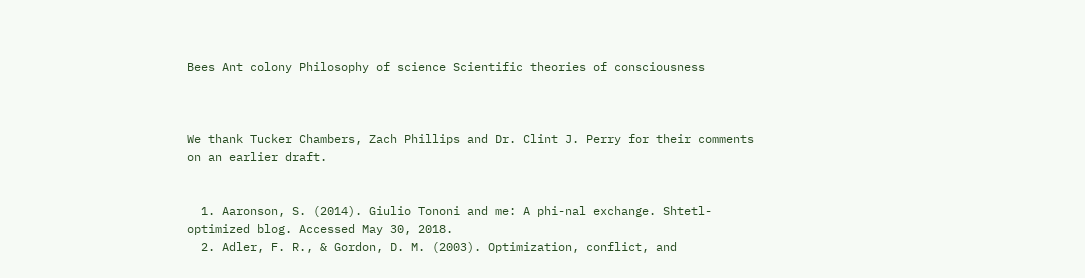Bees Ant colony Philosophy of science Scientific theories of consciousness



We thank Tucker Chambers, Zach Phillips and Dr. Clint J. Perry for their comments on an earlier draft.


  1. Aaronson, S. (2014). Giulio Tononi and me: A phi-nal exchange. Shtetl-optimized blog. Accessed May 30, 2018.
  2. Adler, F. R., & Gordon, D. M. (2003). Optimization, conflict, and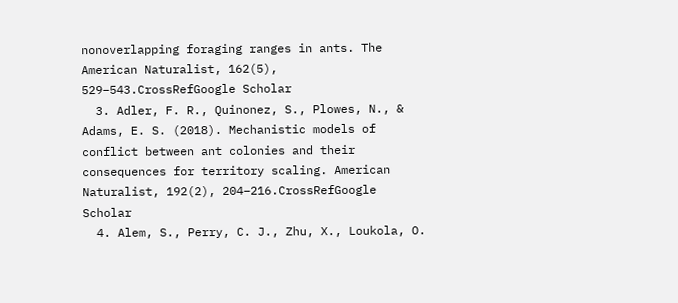nonoverlapping foraging ranges in ants. The American Naturalist, 162(5), 529–543.CrossRefGoogle Scholar
  3. Adler, F. R., Quinonez, S., Plowes, N., & Adams, E. S. (2018). Mechanistic models of conflict between ant colonies and their consequences for territory scaling. American Naturalist, 192(2), 204–216.CrossRefGoogle Scholar
  4. Alem, S., Perry, C. J., Zhu, X., Loukola, O.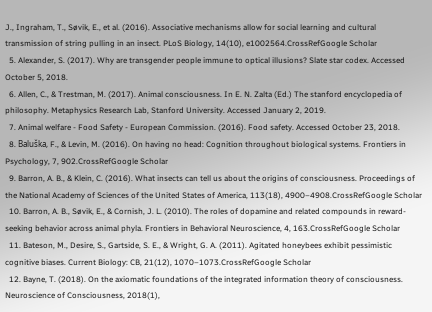J., Ingraham, T., Søvik, E., et al. (2016). Associative mechanisms allow for social learning and cultural transmission of string pulling in an insect. PLoS Biology, 14(10), e1002564.CrossRefGoogle Scholar
  5. Alexander, S. (2017). Why are transgender people immune to optical illusions? Slate star codex. Accessed October 5, 2018.
  6. Allen, C., & Trestman, M. (2017). Animal consciousness. In E. N. Zalta (Ed.) The stanford encyclopedia of philosophy. Metaphysics Research Lab, Stanford University. Accessed January 2, 2019.
  7. Animal welfare - Food Safety - European Commission. (2016). Food safety. Accessed October 23, 2018.
  8. Baluška, F., & Levin, M. (2016). On having no head: Cognition throughout biological systems. Frontiers in Psychology, 7, 902.CrossRefGoogle Scholar
  9. Barron, A. B., & Klein, C. (2016). What insects can tell us about the origins of consciousness. Proceedings of the National Academy of Sciences of the United States of America, 113(18), 4900–4908.CrossRefGoogle Scholar
  10. Barron, A. B., Søvik, E., & Cornish, J. L. (2010). The roles of dopamine and related compounds in reward-seeking behavior across animal phyla. Frontiers in Behavioral Neuroscience, 4, 163.CrossRefGoogle Scholar
  11. Bateson, M., Desire, S., Gartside, S. E., & Wright, G. A. (2011). Agitated honeybees exhibit pessimistic cognitive biases. Current Biology: CB, 21(12), 1070–1073.CrossRefGoogle Scholar
  12. Bayne, T. (2018). On the axiomatic foundations of the integrated information theory of consciousness. Neuroscience of Consciousness, 2018(1),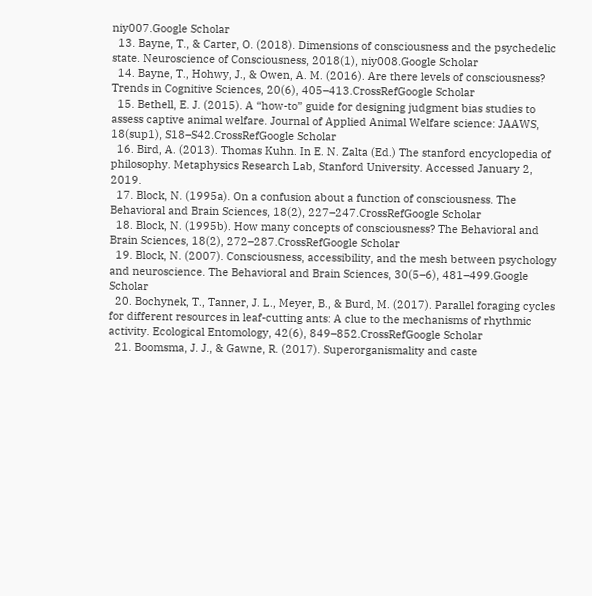niy007.Google Scholar
  13. Bayne, T., & Carter, O. (2018). Dimensions of consciousness and the psychedelic state. Neuroscience of Consciousness, 2018(1), niy008.Google Scholar
  14. Bayne, T., Hohwy, J., & Owen, A. M. (2016). Are there levels of consciousness? Trends in Cognitive Sciences, 20(6), 405–413.CrossRefGoogle Scholar
  15. Bethell, E. J. (2015). A “how-to” guide for designing judgment bias studies to assess captive animal welfare. Journal of Applied Animal Welfare science: JAAWS, 18(sup1), S18–S42.CrossRefGoogle Scholar
  16. Bird, A. (2013). Thomas Kuhn. In E. N. Zalta (Ed.) The stanford encyclopedia of philosophy. Metaphysics Research Lab, Stanford University. Accessed January 2, 2019.
  17. Block, N. (1995a). On a confusion about a function of consciousness. The Behavioral and Brain Sciences, 18(2), 227–247.CrossRefGoogle Scholar
  18. Block, N. (1995b). How many concepts of consciousness? The Behavioral and Brain Sciences, 18(2), 272–287.CrossRefGoogle Scholar
  19. Block, N. (2007). Consciousness, accessibility, and the mesh between psychology and neuroscience. The Behavioral and Brain Sciences, 30(5–6), 481–499.Google Scholar
  20. Bochynek, T., Tanner, J. L., Meyer, B., & Burd, M. (2017). Parallel foraging cycles for different resources in leaf-cutting ants: A clue to the mechanisms of rhythmic activity. Ecological Entomology, 42(6), 849–852.CrossRefGoogle Scholar
  21. Boomsma, J. J., & Gawne, R. (2017). Superorganismality and caste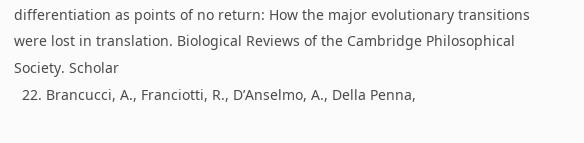differentiation as points of no return: How the major evolutionary transitions were lost in translation. Biological Reviews of the Cambridge Philosophical Society. Scholar
  22. Brancucci, A., Franciotti, R., D’Anselmo, A., Della Penna,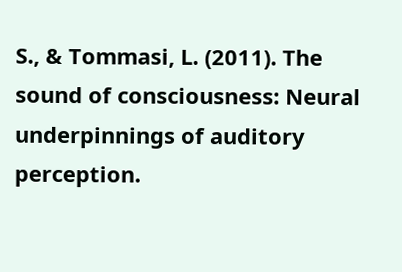S., & Tommasi, L. (2011). The sound of consciousness: Neural underpinnings of auditory perception.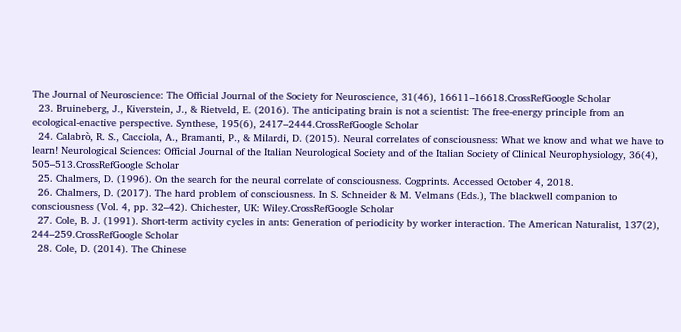The Journal of Neuroscience: The Official Journal of the Society for Neuroscience, 31(46), 16611–16618.CrossRefGoogle Scholar
  23. Bruineberg, J., Kiverstein, J., & Rietveld, E. (2016). The anticipating brain is not a scientist: The free-energy principle from an ecological-enactive perspective. Synthese, 195(6), 2417–2444.CrossRefGoogle Scholar
  24. Calabrò, R. S., Cacciola, A., Bramanti, P., & Milardi, D. (2015). Neural correlates of consciousness: What we know and what we have to learn! Neurological Sciences: Official Journal of the Italian Neurological Society and of the Italian Society of Clinical Neurophysiology, 36(4), 505–513.CrossRefGoogle Scholar
  25. Chalmers, D. (1996). On the search for the neural correlate of consciousness. Cogprints. Accessed October 4, 2018.
  26. Chalmers, D. (2017). The hard problem of consciousness. In S. Schneider & M. Velmans (Eds.), The blackwell companion to consciousness (Vol. 4, pp. 32–42). Chichester, UK: Wiley.CrossRefGoogle Scholar
  27. Cole, B. J. (1991). Short-term activity cycles in ants: Generation of periodicity by worker interaction. The American Naturalist, 137(2), 244–259.CrossRefGoogle Scholar
  28. Cole, D. (2014). The Chinese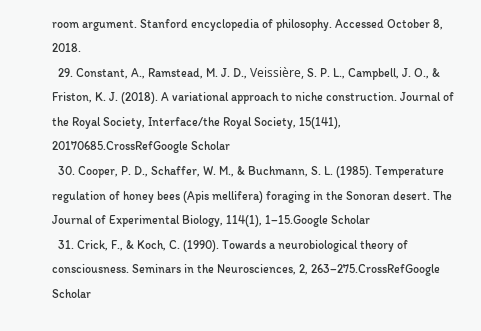room argument. Stanford encyclopedia of philosophy. Accessed October 8, 2018.
  29. Constant, A., Ramstead, M. J. D., Veissière, S. P. L., Campbell, J. O., & Friston, K. J. (2018). A variational approach to niche construction. Journal of the Royal Society, Interface/the Royal Society, 15(141), 20170685.CrossRefGoogle Scholar
  30. Cooper, P. D., Schaffer, W. M., & Buchmann, S. L. (1985). Temperature regulation of honey bees (Apis mellifera) foraging in the Sonoran desert. The Journal of Experimental Biology, 114(1), 1–15.Google Scholar
  31. Crick, F., & Koch, C. (1990). Towards a neurobiological theory of consciousness. Seminars in the Neurosciences, 2, 263–275.CrossRefGoogle Scholar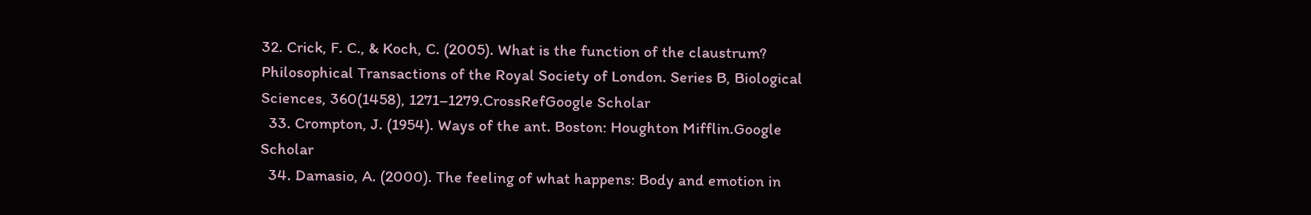32. Crick, F. C., & Koch, C. (2005). What is the function of the claustrum? Philosophical Transactions of the Royal Society of London. Series B, Biological Sciences, 360(1458), 1271–1279.CrossRefGoogle Scholar
  33. Crompton, J. (1954). Ways of the ant. Boston: Houghton Mifflin.Google Scholar
  34. Damasio, A. (2000). The feeling of what happens: Body and emotion in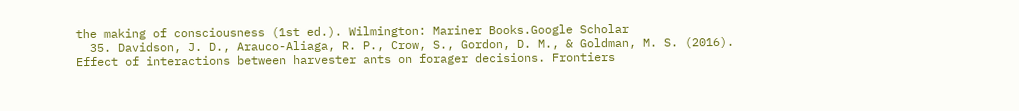the making of consciousness (1st ed.). Wilmington: Mariner Books.Google Scholar
  35. Davidson, J. D., Arauco-Aliaga, R. P., Crow, S., Gordon, D. M., & Goldman, M. S. (2016). Effect of interactions between harvester ants on forager decisions. Frontiers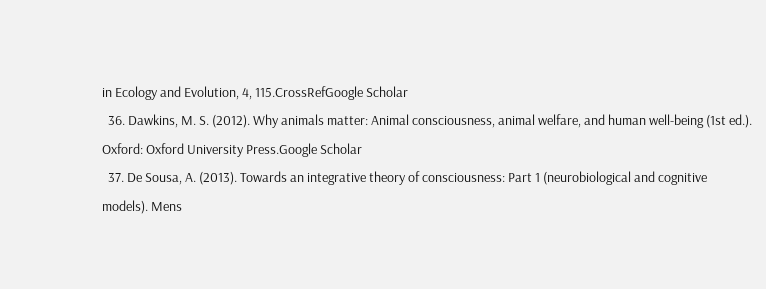in Ecology and Evolution, 4, 115.CrossRefGoogle Scholar
  36. Dawkins, M. S. (2012). Why animals matter: Animal consciousness, animal welfare, and human well-being (1st ed.). Oxford: Oxford University Press.Google Scholar
  37. De Sousa, A. (2013). Towards an integrative theory of consciousness: Part 1 (neurobiological and cognitive models). Mens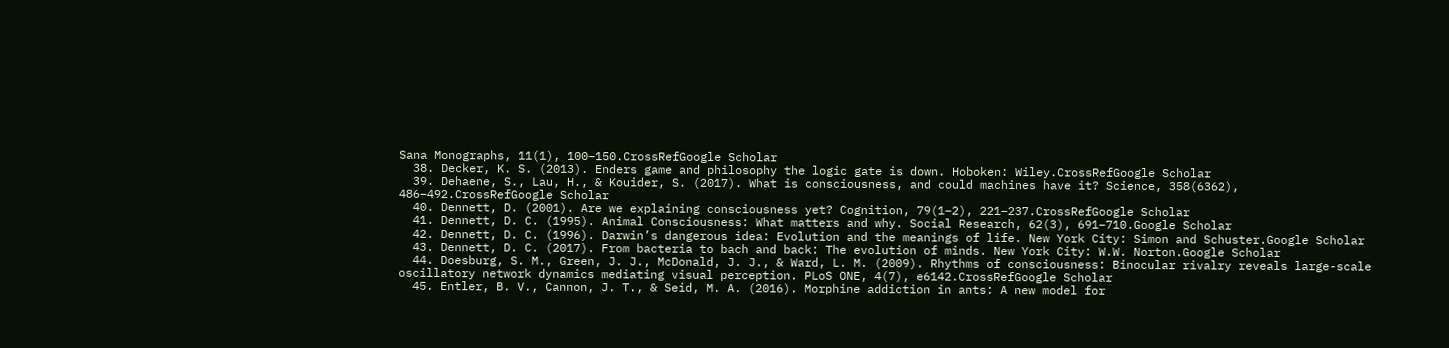Sana Monographs, 11(1), 100–150.CrossRefGoogle Scholar
  38. Decker, K. S. (2013). Enders game and philosophy the logic gate is down. Hoboken: Wiley.CrossRefGoogle Scholar
  39. Dehaene, S., Lau, H., & Kouider, S. (2017). What is consciousness, and could machines have it? Science, 358(6362), 486–492.CrossRefGoogle Scholar
  40. Dennett, D. (2001). Are we explaining consciousness yet? Cognition, 79(1–2), 221–237.CrossRefGoogle Scholar
  41. Dennett, D. C. (1995). Animal Consciousness: What matters and why. Social Research, 62(3), 691–710.Google Scholar
  42. Dennett, D. C. (1996). Darwin’s dangerous idea: Evolution and the meanings of life. New York City: Simon and Schuster.Google Scholar
  43. Dennett, D. C. (2017). From bacteria to bach and back: The evolution of minds. New York City: W.W. Norton.Google Scholar
  44. Doesburg, S. M., Green, J. J., McDonald, J. J., & Ward, L. M. (2009). Rhythms of consciousness: Binocular rivalry reveals large-scale oscillatory network dynamics mediating visual perception. PLoS ONE, 4(7), e6142.CrossRefGoogle Scholar
  45. Entler, B. V., Cannon, J. T., & Seid, M. A. (2016). Morphine addiction in ants: A new model for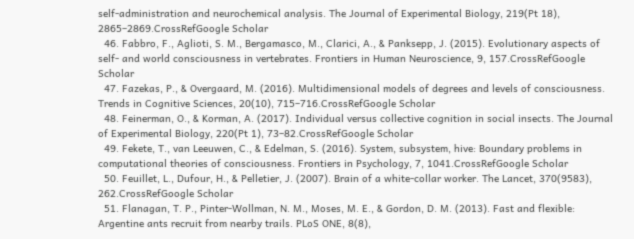self-administration and neurochemical analysis. The Journal of Experimental Biology, 219(Pt 18), 2865–2869.CrossRefGoogle Scholar
  46. Fabbro, F., Aglioti, S. M., Bergamasco, M., Clarici, A., & Panksepp, J. (2015). Evolutionary aspects of self- and world consciousness in vertebrates. Frontiers in Human Neuroscience, 9, 157.CrossRefGoogle Scholar
  47. Fazekas, P., & Overgaard, M. (2016). Multidimensional models of degrees and levels of consciousness. Trends in Cognitive Sciences, 20(10), 715–716.CrossRefGoogle Scholar
  48. Feinerman, O., & Korman, A. (2017). Individual versus collective cognition in social insects. The Journal of Experimental Biology, 220(Pt 1), 73–82.CrossRefGoogle Scholar
  49. Fekete, T., van Leeuwen, C., & Edelman, S. (2016). System, subsystem, hive: Boundary problems in computational theories of consciousness. Frontiers in Psychology, 7, 1041.CrossRefGoogle Scholar
  50. Feuillet, L., Dufour, H., & Pelletier, J. (2007). Brain of a white-collar worker. The Lancet, 370(9583), 262.CrossRefGoogle Scholar
  51. Flanagan, T. P., Pinter-Wollman, N. M., Moses, M. E., & Gordon, D. M. (2013). Fast and flexible: Argentine ants recruit from nearby trails. PLoS ONE, 8(8),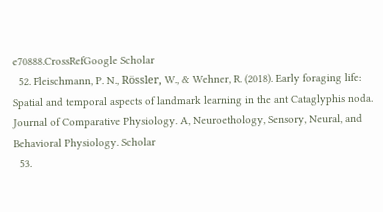e70888.CrossRefGoogle Scholar
  52. Fleischmann, P. N., Rössler, W., & Wehner, R. (2018). Early foraging life: Spatial and temporal aspects of landmark learning in the ant Cataglyphis noda. Journal of Comparative Physiology. A, Neuroethology, Sensory, Neural, and Behavioral Physiology. Scholar
  53.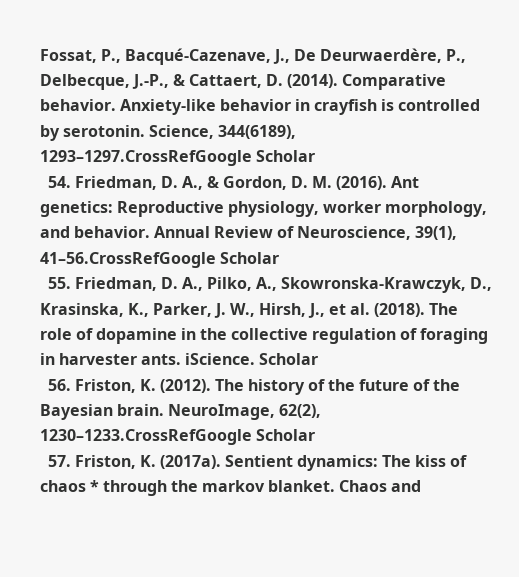Fossat, P., Bacqué-Cazenave, J., De Deurwaerdère, P., Delbecque, J.-P., & Cattaert, D. (2014). Comparative behavior. Anxiety-like behavior in crayfish is controlled by serotonin. Science, 344(6189), 1293–1297.CrossRefGoogle Scholar
  54. Friedman, D. A., & Gordon, D. M. (2016). Ant genetics: Reproductive physiology, worker morphology, and behavior. Annual Review of Neuroscience, 39(1), 41–56.CrossRefGoogle Scholar
  55. Friedman, D. A., Pilko, A., Skowronska-Krawczyk, D., Krasinska, K., Parker, J. W., Hirsh, J., et al. (2018). The role of dopamine in the collective regulation of foraging in harvester ants. iScience. Scholar
  56. Friston, K. (2012). The history of the future of the Bayesian brain. NeuroImage, 62(2), 1230–1233.CrossRefGoogle Scholar
  57. Friston, K. (2017a). Sentient dynamics: The kiss of chaos * through the markov blanket. Chaos and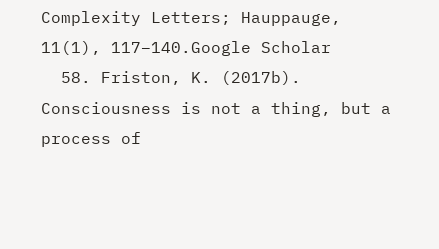Complexity Letters; Hauppauge, 11(1), 117–140.Google Scholar
  58. Friston, K. (2017b). Consciousness is not a thing, but a process of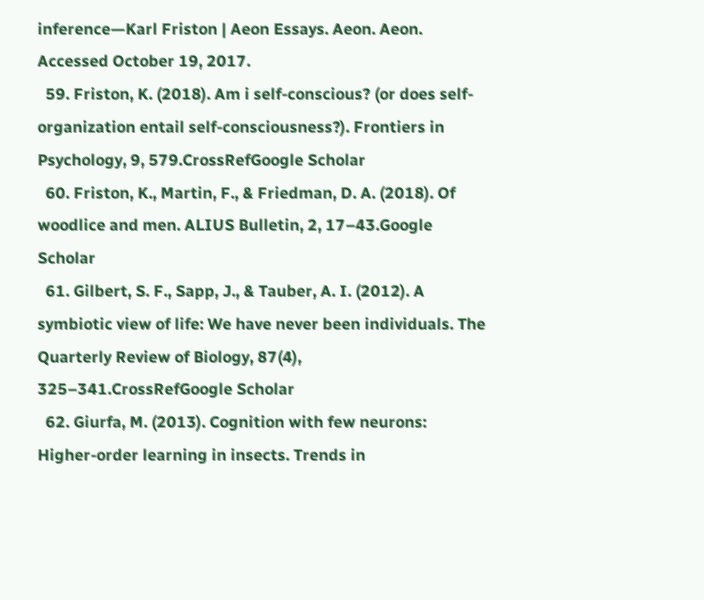inference—Karl Friston | Aeon Essays. Aeon. Aeon. Accessed October 19, 2017.
  59. Friston, K. (2018). Am i self-conscious? (or does self-organization entail self-consciousness?). Frontiers in Psychology, 9, 579.CrossRefGoogle Scholar
  60. Friston, K., Martin, F., & Friedman, D. A. (2018). Of woodlice and men. ALIUS Bulletin, 2, 17–43.Google Scholar
  61. Gilbert, S. F., Sapp, J., & Tauber, A. I. (2012). A symbiotic view of life: We have never been individuals. The Quarterly Review of Biology, 87(4), 325–341.CrossRefGoogle Scholar
  62. Giurfa, M. (2013). Cognition with few neurons: Higher-order learning in insects. Trends in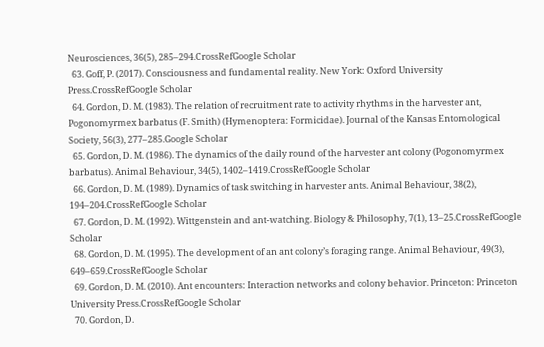Neurosciences, 36(5), 285–294.CrossRefGoogle Scholar
  63. Goff, P. (2017). Consciousness and fundamental reality. New York: Oxford University Press.CrossRefGoogle Scholar
  64. Gordon, D. M. (1983). The relation of recruitment rate to activity rhythms in the harvester ant, Pogonomyrmex barbatus (F. Smith) (Hymenoptera: Formicidae). Journal of the Kansas Entomological Society, 56(3), 277–285.Google Scholar
  65. Gordon, D. M. (1986). The dynamics of the daily round of the harvester ant colony (Pogonomyrmex barbatus). Animal Behaviour, 34(5), 1402–1419.CrossRefGoogle Scholar
  66. Gordon, D. M. (1989). Dynamics of task switching in harvester ants. Animal Behaviour, 38(2), 194–204.CrossRefGoogle Scholar
  67. Gordon, D. M. (1992). Wittgenstein and ant-watching. Biology & Philosophy, 7(1), 13–25.CrossRefGoogle Scholar
  68. Gordon, D. M. (1995). The development of an ant colony’s foraging range. Animal Behaviour, 49(3), 649–659.CrossRefGoogle Scholar
  69. Gordon, D. M. (2010). Ant encounters: Interaction networks and colony behavior. Princeton: Princeton University Press.CrossRefGoogle Scholar
  70. Gordon, D.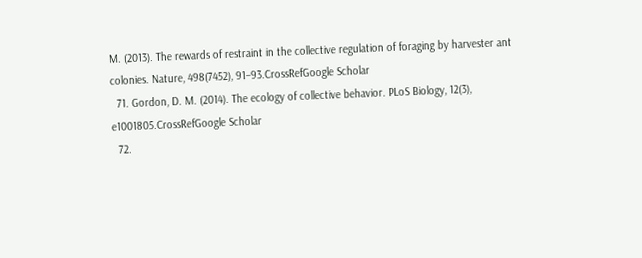M. (2013). The rewards of restraint in the collective regulation of foraging by harvester ant colonies. Nature, 498(7452), 91–93.CrossRefGoogle Scholar
  71. Gordon, D. M. (2014). The ecology of collective behavior. PLoS Biology, 12(3), e1001805.CrossRefGoogle Scholar
  72.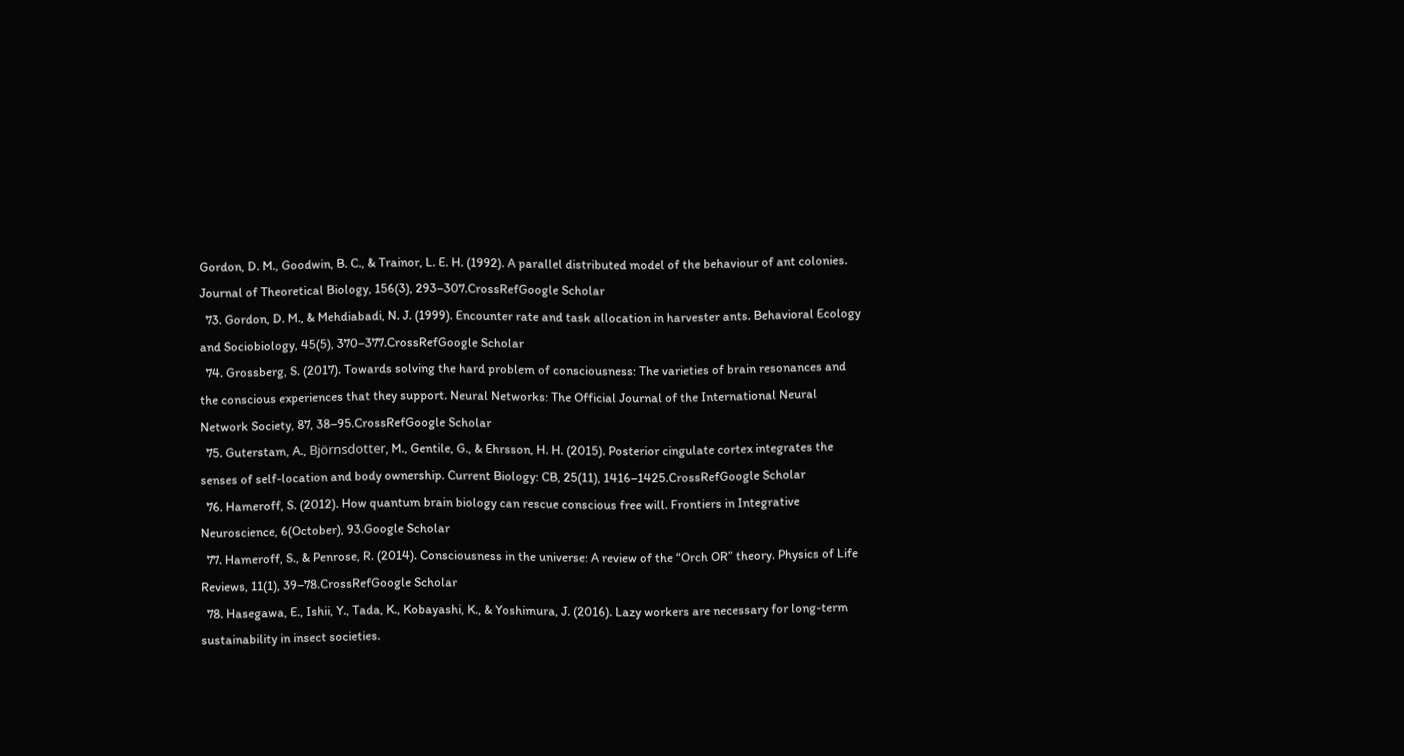Gordon, D. M., Goodwin, B. C., & Trainor, L. E. H. (1992). A parallel distributed model of the behaviour of ant colonies. Journal of Theoretical Biology, 156(3), 293–307.CrossRefGoogle Scholar
  73. Gordon, D. M., & Mehdiabadi, N. J. (1999). Encounter rate and task allocation in harvester ants. Behavioral Ecology and Sociobiology, 45(5), 370–377.CrossRefGoogle Scholar
  74. Grossberg, S. (2017). Towards solving the hard problem of consciousness: The varieties of brain resonances and the conscious experiences that they support. Neural Networks: The Official Journal of the International Neural Network Society, 87, 38–95.CrossRefGoogle Scholar
  75. Guterstam, A., Björnsdotter, M., Gentile, G., & Ehrsson, H. H. (2015). Posterior cingulate cortex integrates the senses of self-location and body ownership. Current Biology: CB, 25(11), 1416–1425.CrossRefGoogle Scholar
  76. Hameroff, S. (2012). How quantum brain biology can rescue conscious free will. Frontiers in Integrative Neuroscience, 6(October), 93.Google Scholar
  77. Hameroff, S., & Penrose, R. (2014). Consciousness in the universe: A review of the “Orch OR” theory. Physics of Life Reviews, 11(1), 39–78.CrossRefGoogle Scholar
  78. Hasegawa, E., Ishii, Y., Tada, K., Kobayashi, K., & Yoshimura, J. (2016). Lazy workers are necessary for long-term sustainability in insect societies.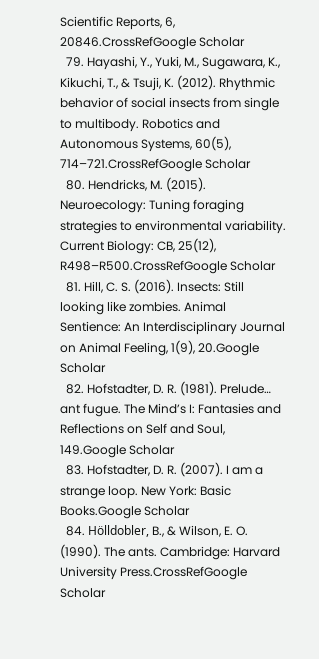Scientific Reports, 6, 20846.CrossRefGoogle Scholar
  79. Hayashi, Y., Yuki, M., Sugawara, K., Kikuchi, T., & Tsuji, K. (2012). Rhythmic behavior of social insects from single to multibody. Robotics and Autonomous Systems, 60(5), 714–721.CrossRefGoogle Scholar
  80. Hendricks, M. (2015). Neuroecology: Tuning foraging strategies to environmental variability. Current Biology: CB, 25(12), R498–R500.CrossRefGoogle Scholar
  81. Hill, C. S. (2016). Insects: Still looking like zombies. Animal Sentience: An Interdisciplinary Journal on Animal Feeling, 1(9), 20.Google Scholar
  82. Hofstadter, D. R. (1981). Prelude… ant fugue. The Mind’s I: Fantasies and Reflections on Self and Soul, 149.Google Scholar
  83. Hofstadter, D. R. (2007). I am a strange loop. New York: Basic Books.Google Scholar
  84. Hölldobler, B., & Wilson, E. O. (1990). The ants. Cambridge: Harvard University Press.CrossRefGoogle Scholar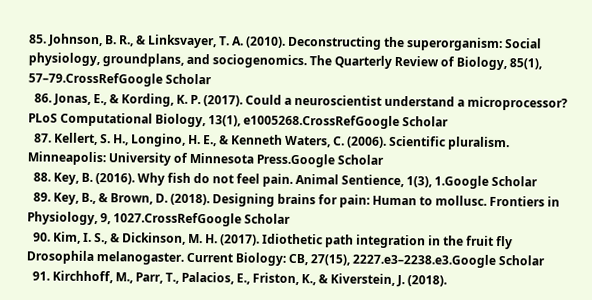85. Johnson, B. R., & Linksvayer, T. A. (2010). Deconstructing the superorganism: Social physiology, groundplans, and sociogenomics. The Quarterly Review of Biology, 85(1), 57–79.CrossRefGoogle Scholar
  86. Jonas, E., & Kording, K. P. (2017). Could a neuroscientist understand a microprocessor? PLoS Computational Biology, 13(1), e1005268.CrossRefGoogle Scholar
  87. Kellert, S. H., Longino, H. E., & Kenneth Waters, C. (2006). Scientific pluralism. Minneapolis: University of Minnesota Press.Google Scholar
  88. Key, B. (2016). Why fish do not feel pain. Animal Sentience, 1(3), 1.Google Scholar
  89. Key, B., & Brown, D. (2018). Designing brains for pain: Human to mollusc. Frontiers in Physiology, 9, 1027.CrossRefGoogle Scholar
  90. Kim, I. S., & Dickinson, M. H. (2017). Idiothetic path integration in the fruit fly Drosophila melanogaster. Current Biology: CB, 27(15), 2227.e3–2238.e3.Google Scholar
  91. Kirchhoff, M., Parr, T., Palacios, E., Friston, K., & Kiverstein, J. (2018).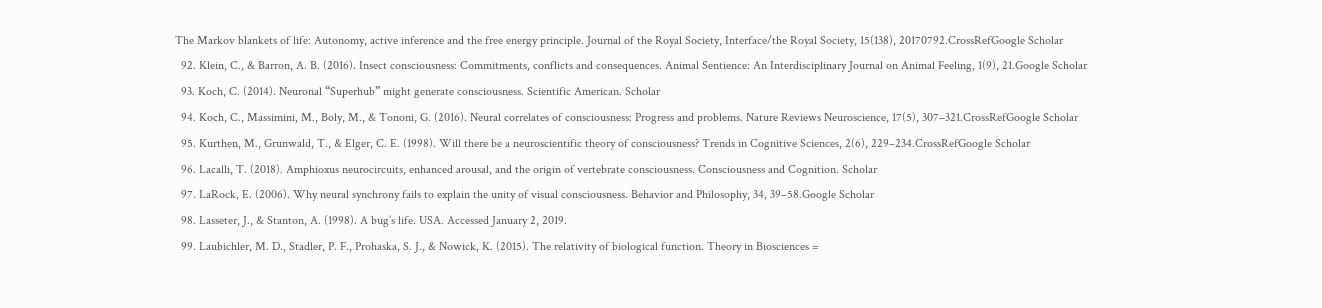The Markov blankets of life: Autonomy, active inference and the free energy principle. Journal of the Royal Society, Interface/the Royal Society, 15(138), 20170792.CrossRefGoogle Scholar
  92. Klein, C., & Barron, A. B. (2016). Insect consciousness: Commitments, conflicts and consequences. Animal Sentience: An Interdisciplinary Journal on Animal Feeling, 1(9), 21.Google Scholar
  93. Koch, C. (2014). Neuronal “Superhub” might generate consciousness. Scientific American. Scholar
  94. Koch, C., Massimini, M., Boly, M., & Tononi, G. (2016). Neural correlates of consciousness: Progress and problems. Nature Reviews Neuroscience, 17(5), 307–321.CrossRefGoogle Scholar
  95. Kurthen, M., Grunwald, T., & Elger, C. E. (1998). Will there be a neuroscientific theory of consciousness? Trends in Cognitive Sciences, 2(6), 229–234.CrossRefGoogle Scholar
  96. Lacalli, T. (2018). Amphioxus neurocircuits, enhanced arousal, and the origin of vertebrate consciousness. Consciousness and Cognition. Scholar
  97. LaRock, E. (2006). Why neural synchrony fails to explain the unity of visual consciousness. Behavior and Philosophy, 34, 39–58.Google Scholar
  98. Lasseter, J., & Stanton, A. (1998). A bug’s life. USA. Accessed January 2, 2019.
  99. Laubichler, M. D., Stadler, P. F., Prohaska, S. J., & Nowick, K. (2015). The relativity of biological function. Theory in Biosciences =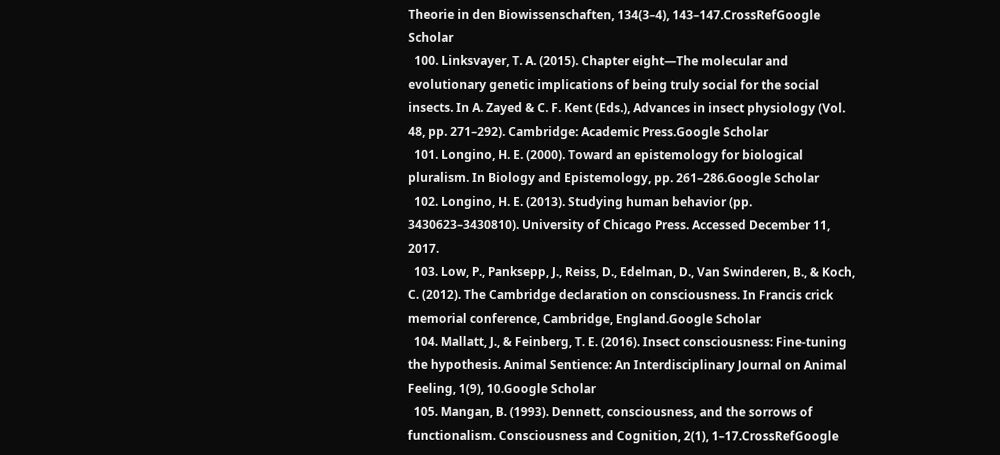Theorie in den Biowissenschaften, 134(3–4), 143–147.CrossRefGoogle Scholar
  100. Linksvayer, T. A. (2015). Chapter eight—The molecular and evolutionary genetic implications of being truly social for the social insects. In A. Zayed & C. F. Kent (Eds.), Advances in insect physiology (Vol. 48, pp. 271–292). Cambridge: Academic Press.Google Scholar
  101. Longino, H. E. (2000). Toward an epistemology for biological pluralism. In Biology and Epistemology, pp. 261–286.Google Scholar
  102. Longino, H. E. (2013). Studying human behavior (pp. 3430623–3430810). University of Chicago Press. Accessed December 11, 2017.
  103. Low, P., Panksepp, J., Reiss, D., Edelman, D., Van Swinderen, B., & Koch, C. (2012). The Cambridge declaration on consciousness. In Francis crick memorial conference, Cambridge, England.Google Scholar
  104. Mallatt, J., & Feinberg, T. E. (2016). Insect consciousness: Fine-tuning the hypothesis. Animal Sentience: An Interdisciplinary Journal on Animal Feeling, 1(9), 10.Google Scholar
  105. Mangan, B. (1993). Dennett, consciousness, and the sorrows of functionalism. Consciousness and Cognition, 2(1), 1–17.CrossRefGoogle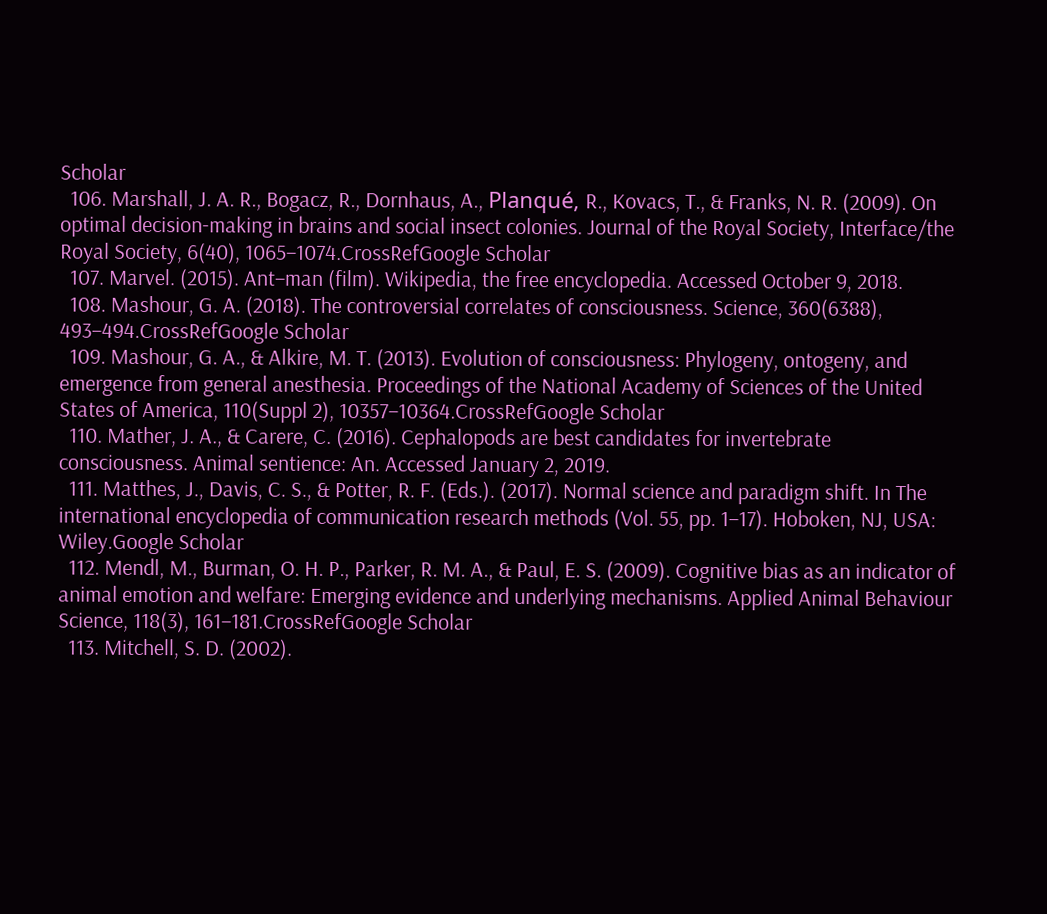Scholar
  106. Marshall, J. A. R., Bogacz, R., Dornhaus, A., Planqué, R., Kovacs, T., & Franks, N. R. (2009). On optimal decision-making in brains and social insect colonies. Journal of the Royal Society, Interface/the Royal Society, 6(40), 1065–1074.CrossRefGoogle Scholar
  107. Marvel. (2015). Ant–man (film). Wikipedia, the free encyclopedia. Accessed October 9, 2018.
  108. Mashour, G. A. (2018). The controversial correlates of consciousness. Science, 360(6388), 493–494.CrossRefGoogle Scholar
  109. Mashour, G. A., & Alkire, M. T. (2013). Evolution of consciousness: Phylogeny, ontogeny, and emergence from general anesthesia. Proceedings of the National Academy of Sciences of the United States of America, 110(Suppl 2), 10357–10364.CrossRefGoogle Scholar
  110. Mather, J. A., & Carere, C. (2016). Cephalopods are best candidates for invertebrate consciousness. Animal sentience: An. Accessed January 2, 2019.
  111. Matthes, J., Davis, C. S., & Potter, R. F. (Eds.). (2017). Normal science and paradigm shift. In The international encyclopedia of communication research methods (Vol. 55, pp. 1–17). Hoboken, NJ, USA: Wiley.Google Scholar
  112. Mendl, M., Burman, O. H. P., Parker, R. M. A., & Paul, E. S. (2009). Cognitive bias as an indicator of animal emotion and welfare: Emerging evidence and underlying mechanisms. Applied Animal Behaviour Science, 118(3), 161–181.CrossRefGoogle Scholar
  113. Mitchell, S. D. (2002).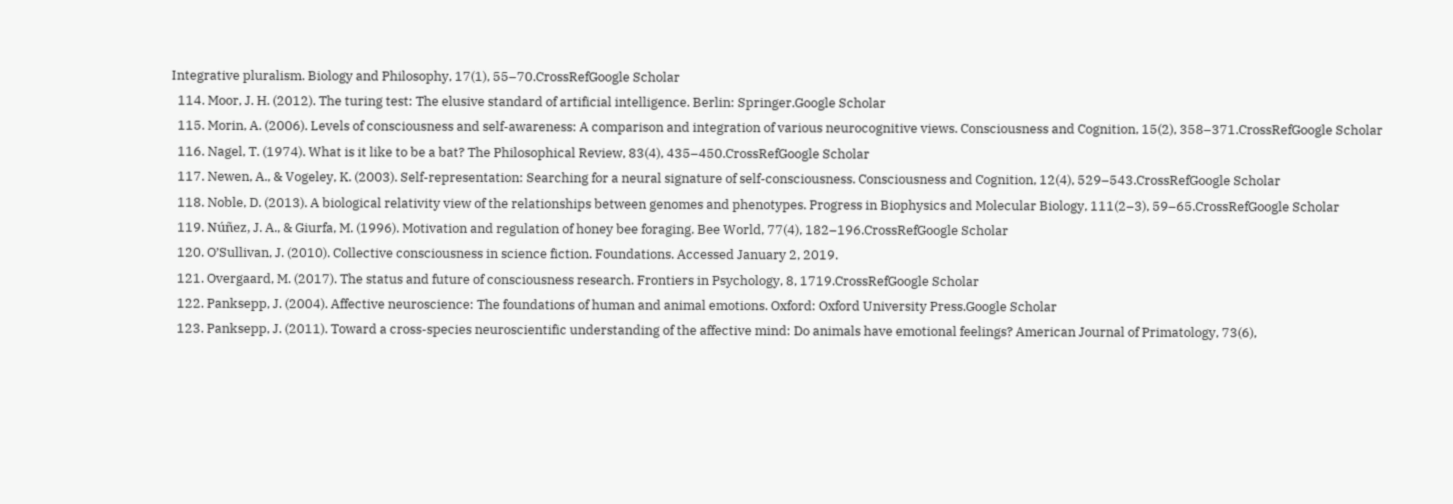Integrative pluralism. Biology and Philosophy, 17(1), 55–70.CrossRefGoogle Scholar
  114. Moor, J. H. (2012). The turing test: The elusive standard of artificial intelligence. Berlin: Springer.Google Scholar
  115. Morin, A. (2006). Levels of consciousness and self-awareness: A comparison and integration of various neurocognitive views. Consciousness and Cognition, 15(2), 358–371.CrossRefGoogle Scholar
  116. Nagel, T. (1974). What is it like to be a bat? The Philosophical Review, 83(4), 435–450.CrossRefGoogle Scholar
  117. Newen, A., & Vogeley, K. (2003). Self-representation: Searching for a neural signature of self-consciousness. Consciousness and Cognition, 12(4), 529–543.CrossRefGoogle Scholar
  118. Noble, D. (2013). A biological relativity view of the relationships between genomes and phenotypes. Progress in Biophysics and Molecular Biology, 111(2–3), 59–65.CrossRefGoogle Scholar
  119. Núñez, J. A., & Giurfa, M. (1996). Motivation and regulation of honey bee foraging. Bee World, 77(4), 182–196.CrossRefGoogle Scholar
  120. O’Sullivan, J. (2010). Collective consciousness in science fiction. Foundations. Accessed January 2, 2019.
  121. Overgaard, M. (2017). The status and future of consciousness research. Frontiers in Psychology, 8, 1719.CrossRefGoogle Scholar
  122. Panksepp, J. (2004). Affective neuroscience: The foundations of human and animal emotions. Oxford: Oxford University Press.Google Scholar
  123. Panksepp, J. (2011). Toward a cross-species neuroscientific understanding of the affective mind: Do animals have emotional feelings? American Journal of Primatology, 73(6),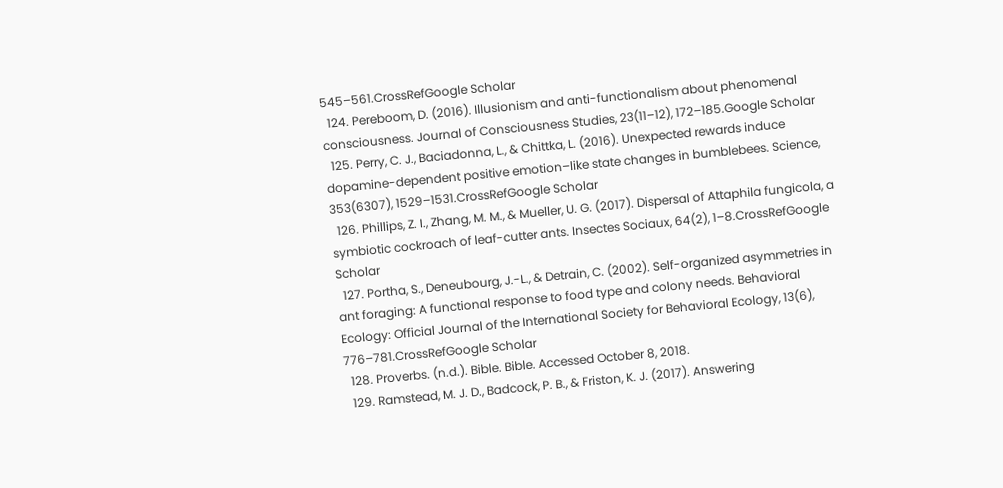545–561.CrossRefGoogle Scholar
  124. Pereboom, D. (2016). Illusionism and anti-functionalism about phenomenal consciousness. Journal of Consciousness Studies, 23(11–12), 172–185.Google Scholar
  125. Perry, C. J., Baciadonna, L., & Chittka, L. (2016). Unexpected rewards induce dopamine-dependent positive emotion–like state changes in bumblebees. Science, 353(6307), 1529–1531.CrossRefGoogle Scholar
  126. Phillips, Z. I., Zhang, M. M., & Mueller, U. G. (2017). Dispersal of Attaphila fungicola, a symbiotic cockroach of leaf-cutter ants. Insectes Sociaux, 64(2), 1–8.CrossRefGoogle Scholar
  127. Portha, S., Deneubourg, J.-L., & Detrain, C. (2002). Self-organized asymmetries in ant foraging: A functional response to food type and colony needs. Behavioral Ecology: Official Journal of the International Society for Behavioral Ecology, 13(6), 776–781.CrossRefGoogle Scholar
  128. Proverbs. (n.d.). Bible. Bible. Accessed October 8, 2018.
  129. Ramstead, M. J. D., Badcock, P. B., & Friston, K. J. (2017). Answering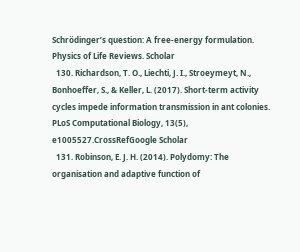Schrödinger’s question: A free-energy formulation. Physics of Life Reviews. Scholar
  130. Richardson, T. O., Liechti, J. I., Stroeymeyt, N., Bonhoeffer, S., & Keller, L. (2017). Short-term activity cycles impede information transmission in ant colonies. PLoS Computational Biology, 13(5), e1005527.CrossRefGoogle Scholar
  131. Robinson, E. J. H. (2014). Polydomy: The organisation and adaptive function of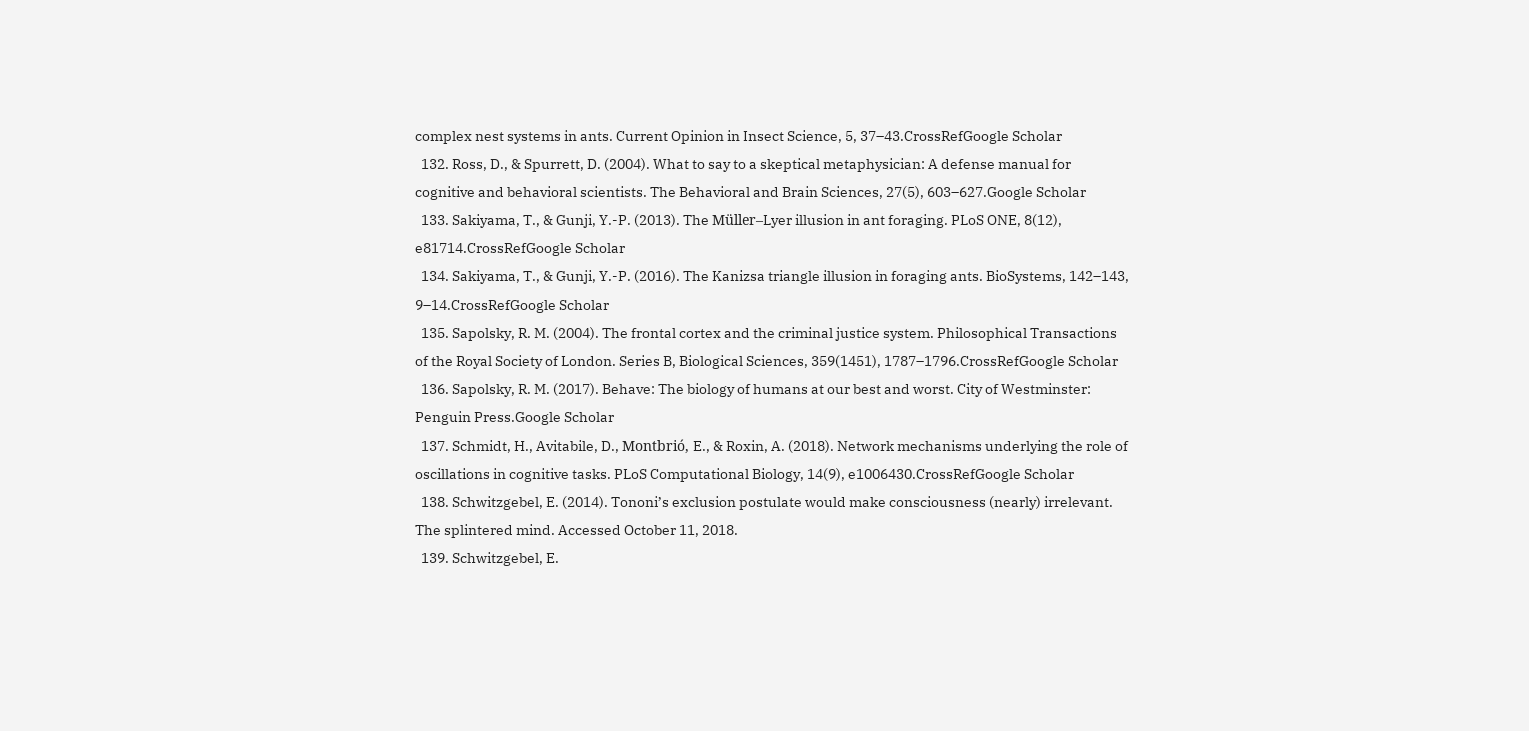complex nest systems in ants. Current Opinion in Insect Science, 5, 37–43.CrossRefGoogle Scholar
  132. Ross, D., & Spurrett, D. (2004). What to say to a skeptical metaphysician: A defense manual for cognitive and behavioral scientists. The Behavioral and Brain Sciences, 27(5), 603–627.Google Scholar
  133. Sakiyama, T., & Gunji, Y.-P. (2013). The Müller–Lyer illusion in ant foraging. PLoS ONE, 8(12), e81714.CrossRefGoogle Scholar
  134. Sakiyama, T., & Gunji, Y.-P. (2016). The Kanizsa triangle illusion in foraging ants. BioSystems, 142–143, 9–14.CrossRefGoogle Scholar
  135. Sapolsky, R. M. (2004). The frontal cortex and the criminal justice system. Philosophical Transactions of the Royal Society of London. Series B, Biological Sciences, 359(1451), 1787–1796.CrossRefGoogle Scholar
  136. Sapolsky, R. M. (2017). Behave: The biology of humans at our best and worst. City of Westminster: Penguin Press.Google Scholar
  137. Schmidt, H., Avitabile, D., Montbrió, E., & Roxin, A. (2018). Network mechanisms underlying the role of oscillations in cognitive tasks. PLoS Computational Biology, 14(9), e1006430.CrossRefGoogle Scholar
  138. Schwitzgebel, E. (2014). Tononi’s exclusion postulate would make consciousness (nearly) irrelevant. The splintered mind. Accessed October 11, 2018.
  139. Schwitzgebel, E.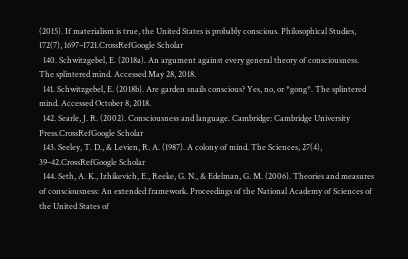(2015). If materialism is true, the United States is probably conscious. Philosophical Studies, 172(7), 1697–1721.CrossRefGoogle Scholar
  140. Schwitzgebel, E. (2018a). An argument against every general theory of consciousness. The splintered mind. Accessed May 28, 2018.
  141. Schwitzgebel, E. (2018b). Are garden snails conscious? Yes, no, or *gong*. The splintered mind. Accessed October 8, 2018.
  142. Searle, J. R. (2002). Consciousness and language. Cambridge: Cambridge University Press.CrossRefGoogle Scholar
  143. Seeley, T. D., & Levien, R. A. (1987). A colony of mind. The Sciences, 27(4), 39–42.CrossRefGoogle Scholar
  144. Seth, A. K., Izhikevich, E., Reeke, G. N., & Edelman, G. M. (2006). Theories and measures of consciousness: An extended framework. Proceedings of the National Academy of Sciences of the United States of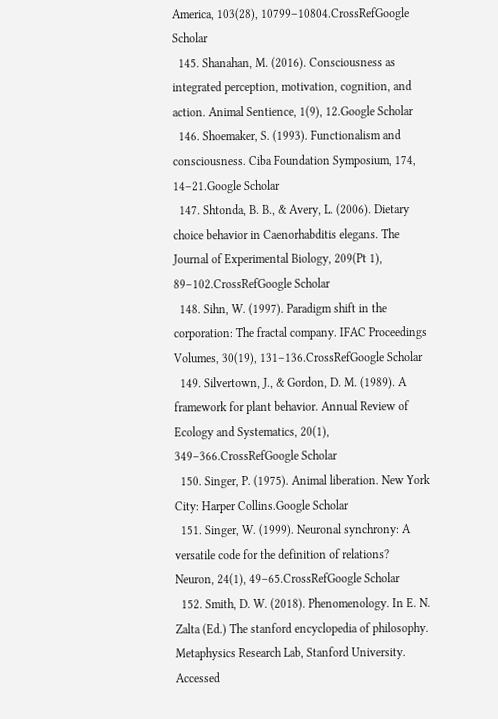America, 103(28), 10799–10804.CrossRefGoogle Scholar
  145. Shanahan, M. (2016). Consciousness as integrated perception, motivation, cognition, and action. Animal Sentience, 1(9), 12.Google Scholar
  146. Shoemaker, S. (1993). Functionalism and consciousness. Ciba Foundation Symposium, 174, 14–21.Google Scholar
  147. Shtonda, B. B., & Avery, L. (2006). Dietary choice behavior in Caenorhabditis elegans. The Journal of Experimental Biology, 209(Pt 1), 89–102.CrossRefGoogle Scholar
  148. Sihn, W. (1997). Paradigm shift in the corporation: The fractal company. IFAC Proceedings Volumes, 30(19), 131–136.CrossRefGoogle Scholar
  149. Silvertown, J., & Gordon, D. M. (1989). A framework for plant behavior. Annual Review of Ecology and Systematics, 20(1), 349–366.CrossRefGoogle Scholar
  150. Singer, P. (1975). Animal liberation. New York City: Harper Collins.Google Scholar
  151. Singer, W. (1999). Neuronal synchrony: A versatile code for the definition of relations? Neuron, 24(1), 49–65.CrossRefGoogle Scholar
  152. Smith, D. W. (2018). Phenomenology. In E. N. Zalta (Ed.) The stanford encyclopedia of philosophy. Metaphysics Research Lab, Stanford University. Accessed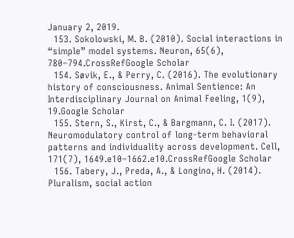January 2, 2019.
  153. Sokolowski, M. B. (2010). Social interactions in “simple” model systems. Neuron, 65(6), 780–794.CrossRefGoogle Scholar
  154. Søvik, E., & Perry, C. (2016). The evolutionary history of consciousness. Animal Sentience: An Interdisciplinary Journal on Animal Feeling, 1(9), 19.Google Scholar
  155. Stern, S., Kirst, C., & Bargmann, C. I. (2017). Neuromodulatory control of long-term behavioral patterns and individuality across development. Cell, 171(7), 1649.e10–1662.e10.CrossRefGoogle Scholar
  156. Tabery, J., Preda, A., & Longino, H. (2014). Pluralism, social action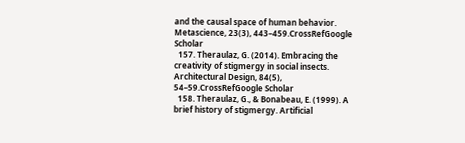and the causal space of human behavior. Metascience, 23(3), 443–459.CrossRefGoogle Scholar
  157. Theraulaz, G. (2014). Embracing the creativity of stigmergy in social insects. Architectural Design, 84(5), 54–59.CrossRefGoogle Scholar
  158. Theraulaz, G., & Bonabeau, E. (1999). A brief history of stigmergy. Artificial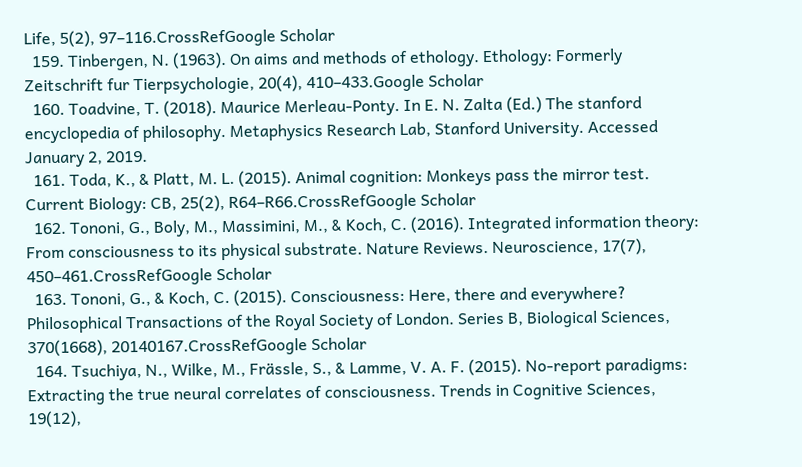Life, 5(2), 97–116.CrossRefGoogle Scholar
  159. Tinbergen, N. (1963). On aims and methods of ethology. Ethology: Formerly Zeitschrift fur Tierpsychologie, 20(4), 410–433.Google Scholar
  160. Toadvine, T. (2018). Maurice Merleau-Ponty. In E. N. Zalta (Ed.) The stanford encyclopedia of philosophy. Metaphysics Research Lab, Stanford University. Accessed January 2, 2019.
  161. Toda, K., & Platt, M. L. (2015). Animal cognition: Monkeys pass the mirror test. Current Biology: CB, 25(2), R64–R66.CrossRefGoogle Scholar
  162. Tononi, G., Boly, M., Massimini, M., & Koch, C. (2016). Integrated information theory: From consciousness to its physical substrate. Nature Reviews. Neuroscience, 17(7), 450–461.CrossRefGoogle Scholar
  163. Tononi, G., & Koch, C. (2015). Consciousness: Here, there and everywhere? Philosophical Transactions of the Royal Society of London. Series B, Biological Sciences, 370(1668), 20140167.CrossRefGoogle Scholar
  164. Tsuchiya, N., Wilke, M., Frässle, S., & Lamme, V. A. F. (2015). No-report paradigms: Extracting the true neural correlates of consciousness. Trends in Cognitive Sciences, 19(12),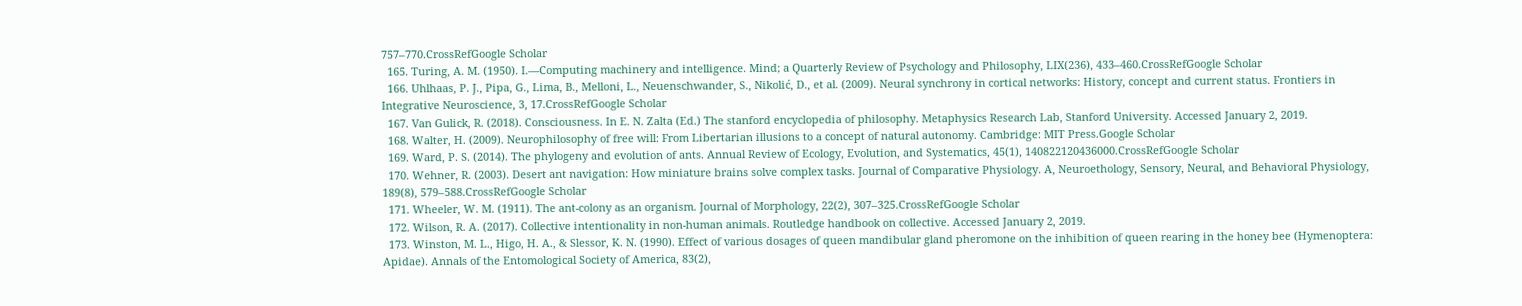757–770.CrossRefGoogle Scholar
  165. Turing, A. M. (1950). I.—Computing machinery and intelligence. Mind; a Quarterly Review of Psychology and Philosophy, LIX(236), 433–460.CrossRefGoogle Scholar
  166. Uhlhaas, P. J., Pipa, G., Lima, B., Melloni, L., Neuenschwander, S., Nikolić, D., et al. (2009). Neural synchrony in cortical networks: History, concept and current status. Frontiers in Integrative Neuroscience, 3, 17.CrossRefGoogle Scholar
  167. Van Gulick, R. (2018). Consciousness. In E. N. Zalta (Ed.) The stanford encyclopedia of philosophy. Metaphysics Research Lab, Stanford University. Accessed January 2, 2019.
  168. Walter, H. (2009). Neurophilosophy of free will: From Libertarian illusions to a concept of natural autonomy. Cambridge: MIT Press.Google Scholar
  169. Ward, P. S. (2014). The phylogeny and evolution of ants. Annual Review of Ecology, Evolution, and Systematics, 45(1), 140822120436000.CrossRefGoogle Scholar
  170. Wehner, R. (2003). Desert ant navigation: How miniature brains solve complex tasks. Journal of Comparative Physiology. A, Neuroethology, Sensory, Neural, and Behavioral Physiology, 189(8), 579–588.CrossRefGoogle Scholar
  171. Wheeler, W. M. (1911). The ant-colony as an organism. Journal of Morphology, 22(2), 307–325.CrossRefGoogle Scholar
  172. Wilson, R. A. (2017). Collective intentionality in non-human animals. Routledge handbook on collective. Accessed January 2, 2019.
  173. Winston, M. L., Higo, H. A., & Slessor, K. N. (1990). Effect of various dosages of queen mandibular gland pheromone on the inhibition of queen rearing in the honey bee (Hymenoptera: Apidae). Annals of the Entomological Society of America, 83(2),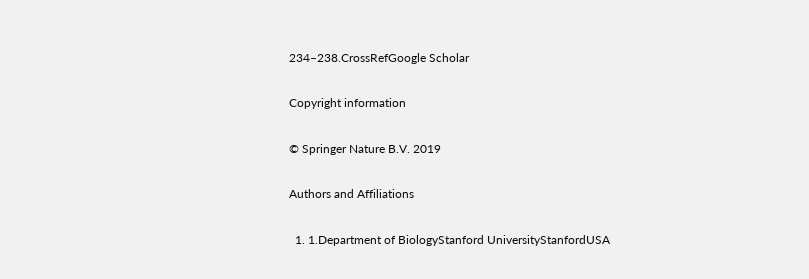234–238.CrossRefGoogle Scholar

Copyright information

© Springer Nature B.V. 2019

Authors and Affiliations

  1. 1.Department of BiologyStanford UniversityStanfordUSA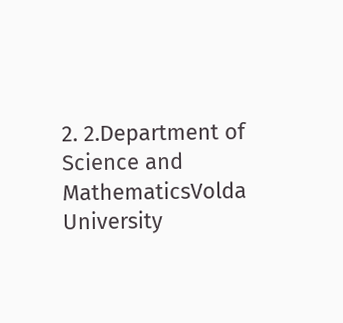2. 2.Department of Science and MathematicsVolda University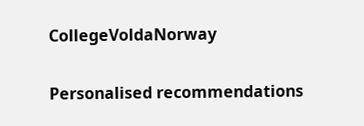CollegeVoldaNorway

Personalised recommendations